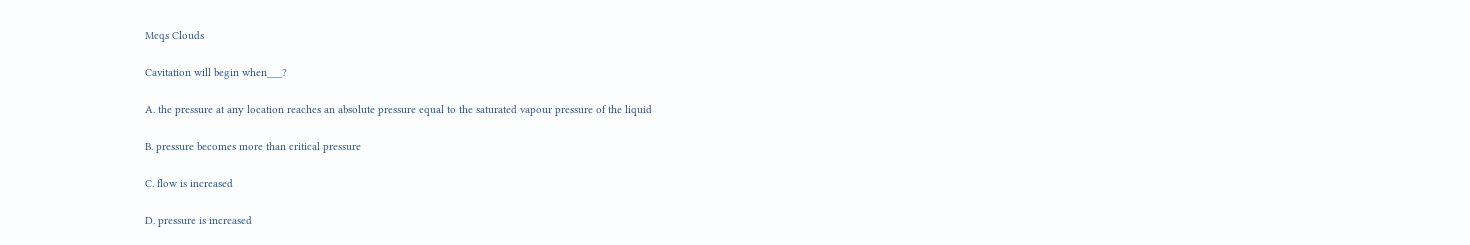Mcqs Clouds

Cavitation will begin when___?

A. the pressure at any location reaches an absolute pressure equal to the saturated vapour pressure of the liquid

B. pressure becomes more than critical pressure

C. flow is increased

D. pressure is increased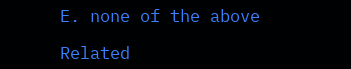E. none of the above

Related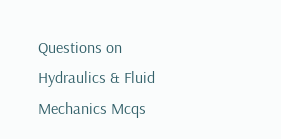Questions on Hydraulics & Fluid Mechanics Mcqs